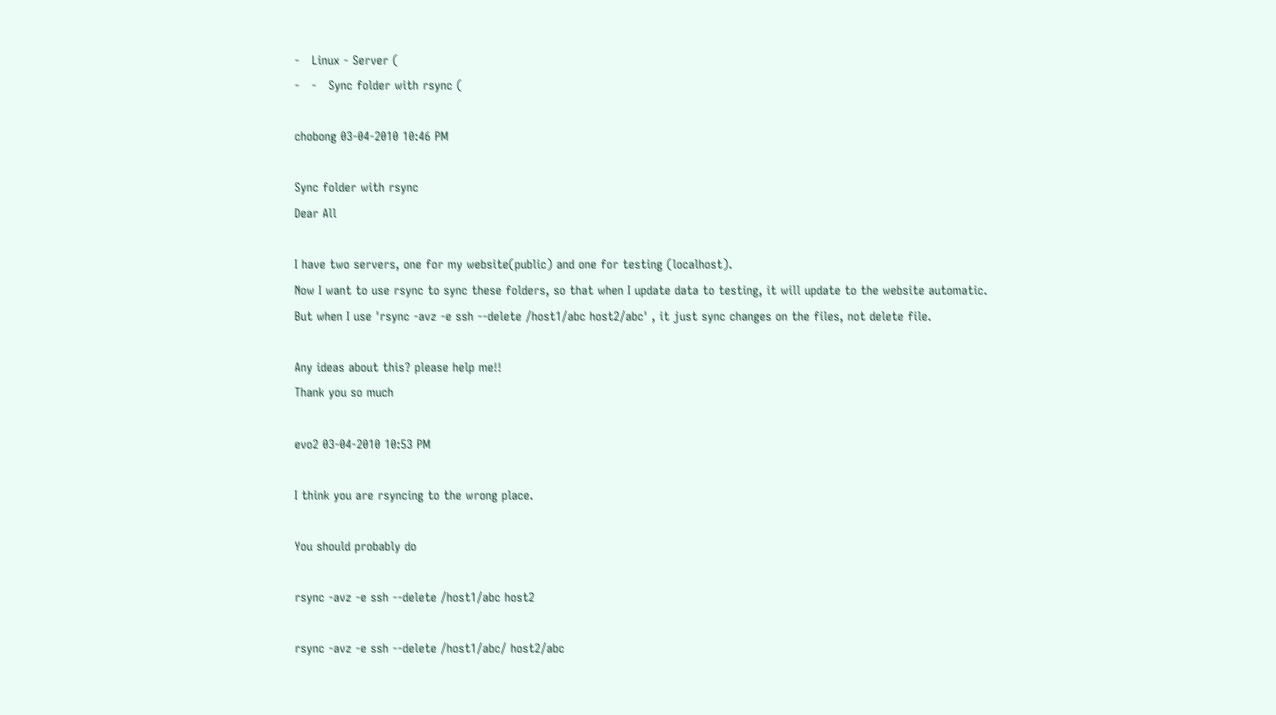-   Linux - Server (
-   -   Sync folder with rsync (

chobong 03-04-2010 10:46 PM

Sync folder with rsync
Dear All

I have two servers, one for my website(public) and one for testing (localhost).
Now I want to use rsync to sync these folders, so that when I update data to testing, it will update to the website automatic.
But when I use 'rsync -avz -e ssh --delete /host1/abc host2/abc' , it just sync changes on the files, not delete file.

Any ideas about this? please help me!!
Thank you so much

evo2 03-04-2010 10:53 PM

I think you are rsyncing to the wrong place.

You should probably do

rsync -avz -e ssh --delete /host1/abc host2

rsync -avz -e ssh --delete /host1/abc/ host2/abc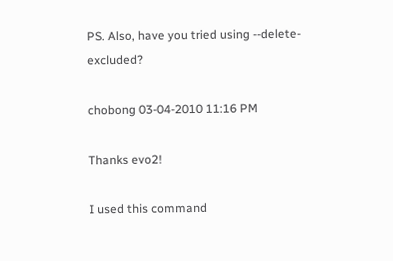PS. Also, have you tried using --delete-excluded?

chobong 03-04-2010 11:16 PM

Thanks evo2!

I used this command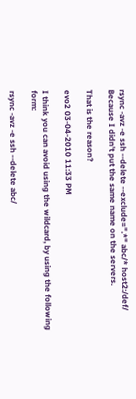rsync -avz -e ssh --delete --exclude=".*" abc/* host2:/def/
Because I didn't put the same name on the servers.

That is the reason?

evo2 03-04-2010 11:33 PM

I think you can avoid using the wildcard, by using the following form:

rsync -avz -e ssh --delete abc/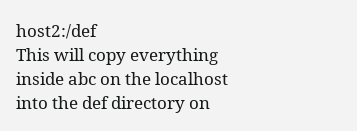host2:/def
This will copy everything inside abc on the localhost into the def directory on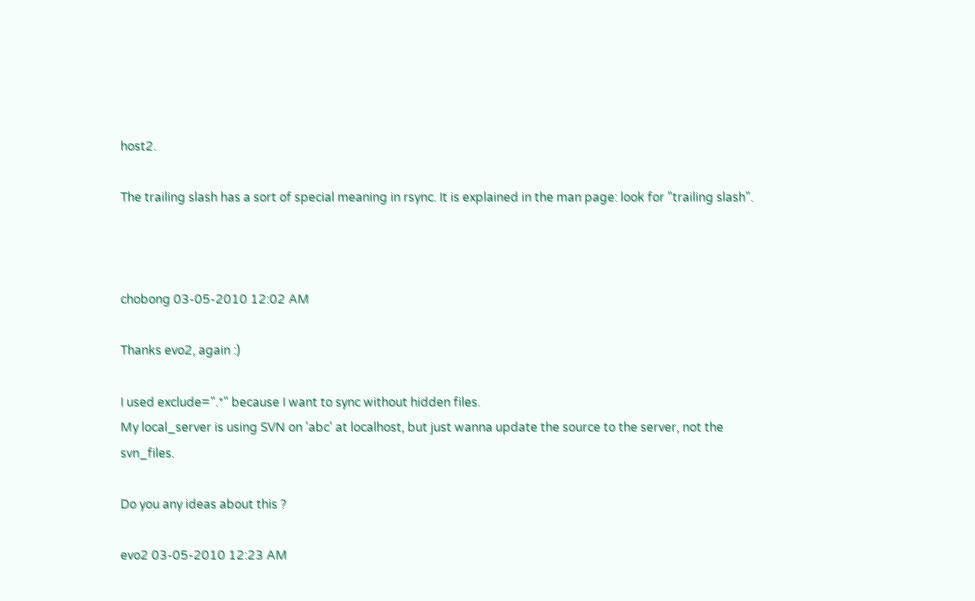host2.

The trailing slash has a sort of special meaning in rsync. It is explained in the man page: look for "trailing slash".



chobong 03-05-2010 12:02 AM

Thanks evo2, again :)

I used exclude=".*" because I want to sync without hidden files.
My local_server is using SVN on 'abc' at localhost, but just wanna update the source to the server, not the svn_files.

Do you any ideas about this ?

evo2 03-05-2010 12:23 AM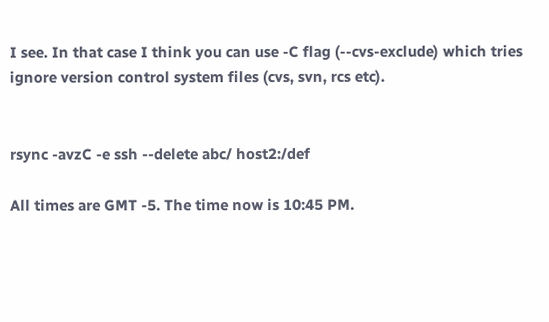I see. In that case I think you can use -C flag (--cvs-exclude) which tries ignore version control system files (cvs, svn, rcs etc).


rsync -avzC -e ssh --delete abc/ host2:/def

All times are GMT -5. The time now is 10:45 PM.